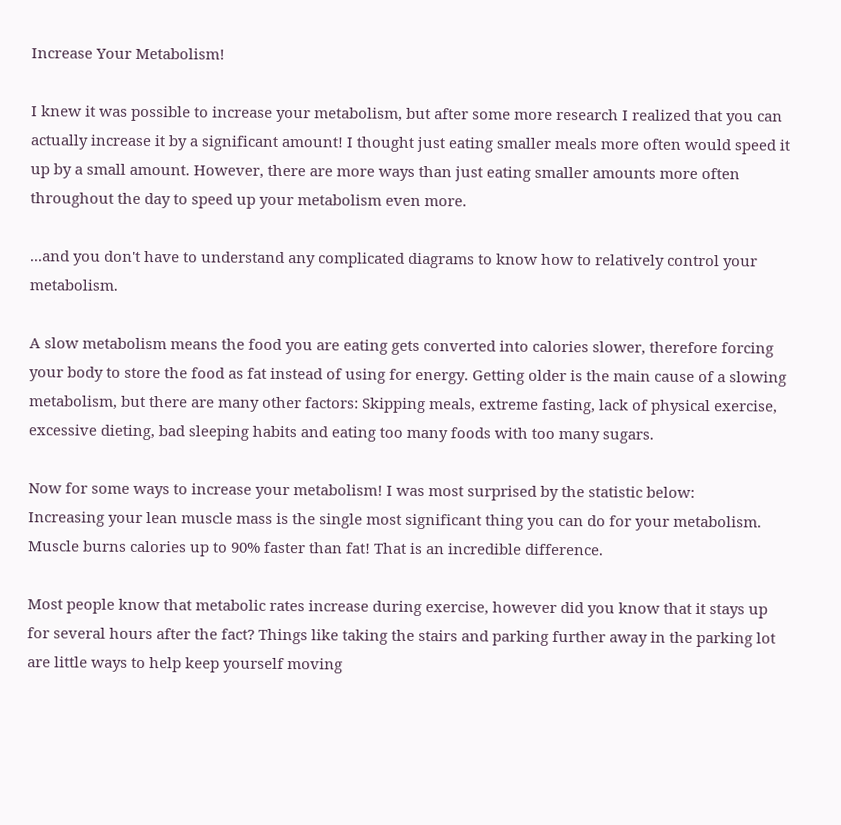Increase Your Metabolism!

I knew it was possible to increase your metabolism, but after some more research I realized that you can actually increase it by a significant amount! I thought just eating smaller meals more often would speed it up by a small amount. However, there are more ways than just eating smaller amounts more often throughout the day to speed up your metabolism even more.

...and you don't have to understand any complicated diagrams to know how to relatively control your metabolism.

A slow metabolism means the food you are eating gets converted into calories slower, therefore forcing your body to store the food as fat instead of using for energy. Getting older is the main cause of a slowing metabolism, but there are many other factors: Skipping meals, extreme fasting, lack of physical exercise, excessive dieting, bad sleeping habits and eating too many foods with too many sugars.

Now for some ways to increase your metabolism! I was most surprised by the statistic below:
Increasing your lean muscle mass is the single most significant thing you can do for your metabolism. Muscle burns calories up to 90% faster than fat! That is an incredible difference.

Most people know that metabolic rates increase during exercise, however did you know that it stays up for several hours after the fact? Things like taking the stairs and parking further away in the parking lot are little ways to help keep yourself moving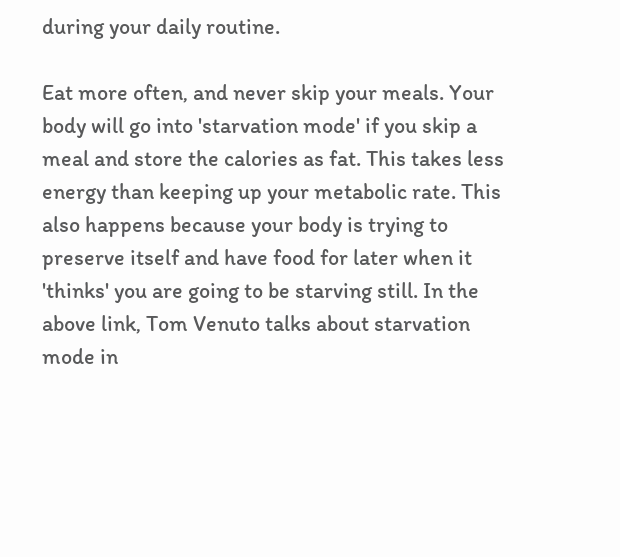during your daily routine.

Eat more often, and never skip your meals. Your body will go into 'starvation mode' if you skip a meal and store the calories as fat. This takes less energy than keeping up your metabolic rate. This also happens because your body is trying to preserve itself and have food for later when it 'thinks' you are going to be starving still. In the above link, Tom Venuto talks about starvation mode in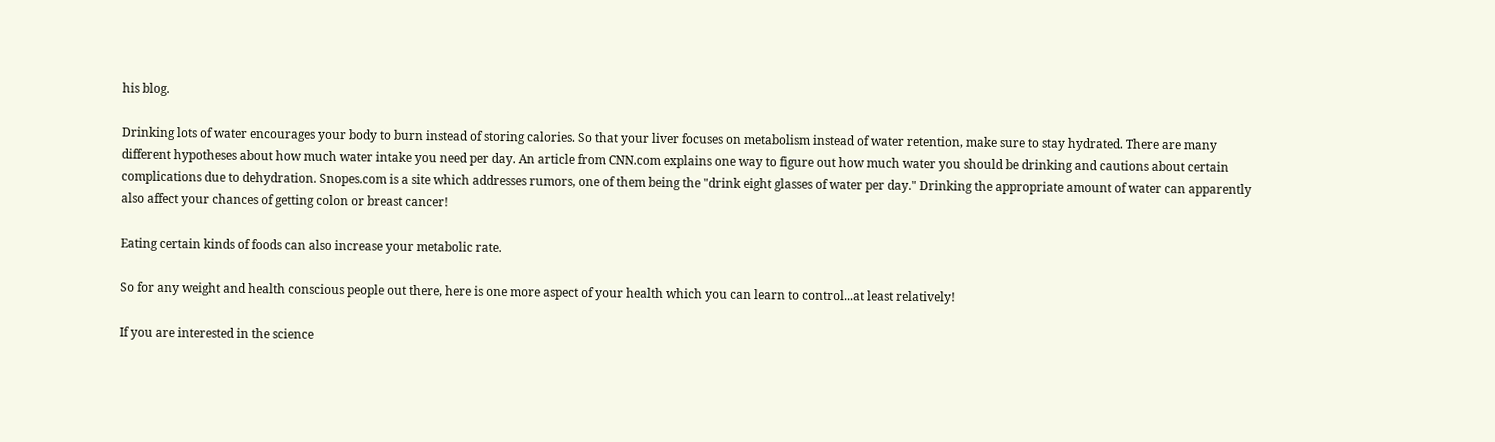his blog.

Drinking lots of water encourages your body to burn instead of storing calories. So that your liver focuses on metabolism instead of water retention, make sure to stay hydrated. There are many different hypotheses about how much water intake you need per day. An article from CNN.com explains one way to figure out how much water you should be drinking and cautions about certain complications due to dehydration. Snopes.com is a site which addresses rumors, one of them being the "drink eight glasses of water per day." Drinking the appropriate amount of water can apparently also affect your chances of getting colon or breast cancer!

Eating certain kinds of foods can also increase your metabolic rate.

So for any weight and health conscious people out there, here is one more aspect of your health which you can learn to control...at least relatively!

If you are interested in the science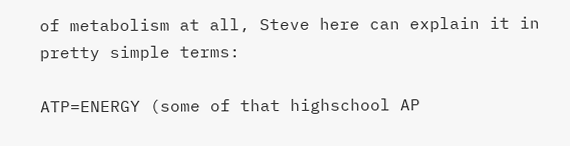of metabolism at all, Steve here can explain it in pretty simple terms:

ATP=ENERGY (some of that highschool AP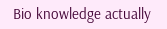Bio knowledge actually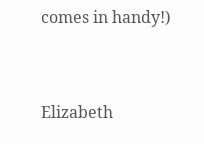comes in handy!)


Elizabeth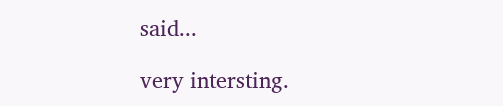said...

very intersting.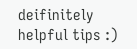deifinitely helpful tips :)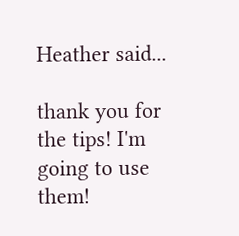Heather said...

thank you for the tips! I'm going to use them!